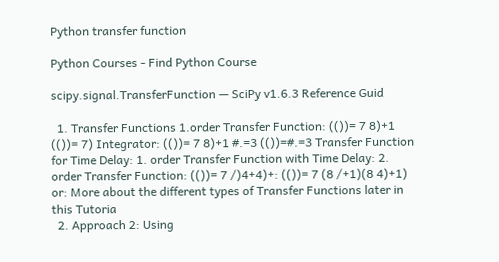Python transfer function

Python Courses - Find Python Course

scipy.signal.TransferFunction — SciPy v1.6.3 Reference Guid

  1. Transfer Functions 1.order Transfer Function: (())= 7 8)+1 (())= 7) Integrator: (())= 7 8)+1 #.=3 (())=#.=3 Transfer Function for Time Delay: 1. order Transfer Function with Time Delay: 2. order Transfer Function: (())= 7 /)4+4)+: (())= 7 (8 /+1)(8 4)+1) or: More about the different types of Transfer Functions later in this Tutoria
  2. Approach 2: Using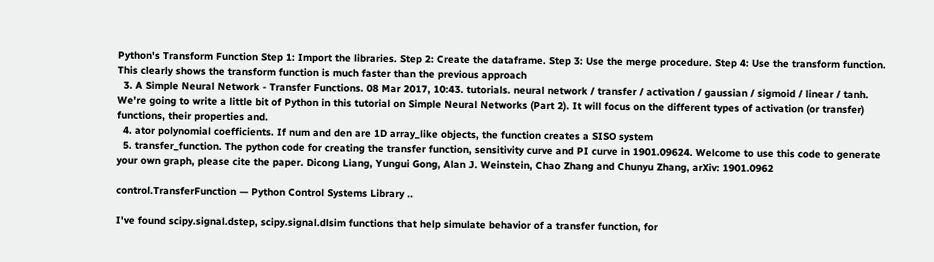Python's Transform Function Step 1: Import the libraries. Step 2: Create the dataframe. Step 3: Use the merge procedure. Step 4: Use the transform function. This clearly shows the transform function is much faster than the previous approach
  3. A Simple Neural Network - Transfer Functions. 08 Mar 2017, 10:43. tutorials. neural network / transfer / activation / gaussian / sigmoid / linear / tanh. We're going to write a little bit of Python in this tutorial on Simple Neural Networks (Part 2). It will focus on the different types of activation (or transfer) functions, their properties and.
  4. ator polynomial coefficients. If num and den are 1D array_like objects, the function creates a SISO system
  5. transfer_function. The python code for creating the transfer function, sensitivity curve and PI curve in 1901.09624. Welcome to use this code to generate your own graph, please cite the paper. Dicong Liang, Yungui Gong, Alan J. Weinstein, Chao Zhang and Chunyu Zhang, arXiv: 1901.0962

control.TransferFunction — Python Control Systems Library ..

I've found scipy.signal.dstep, scipy.signal.dlsim functions that help simulate behavior of a transfer function, for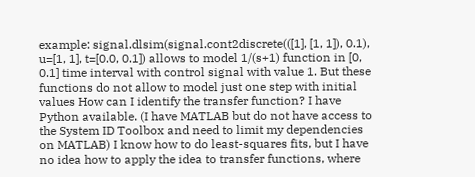example: signal.dlsim(signal.cont2discrete(([1], [1, 1]), 0.1), u=[1, 1], t=[0.0, 0.1]) allows to model 1/(s+1) function in [0, 0.1] time interval with control signal with value 1. But these functions do not allow to model just one step with initial values How can I identify the transfer function? I have Python available. (I have MATLAB but do not have access to the System ID Toolbox and need to limit my dependencies on MATLAB) I know how to do least-squares fits, but I have no idea how to apply the idea to transfer functions, where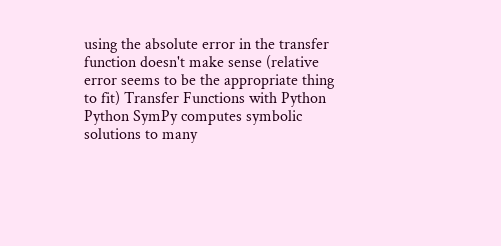using the absolute error in the transfer function doesn't make sense (relative error seems to be the appropriate thing to fit) Transfer Functions with Python Python SymPy computes symbolic solutions to many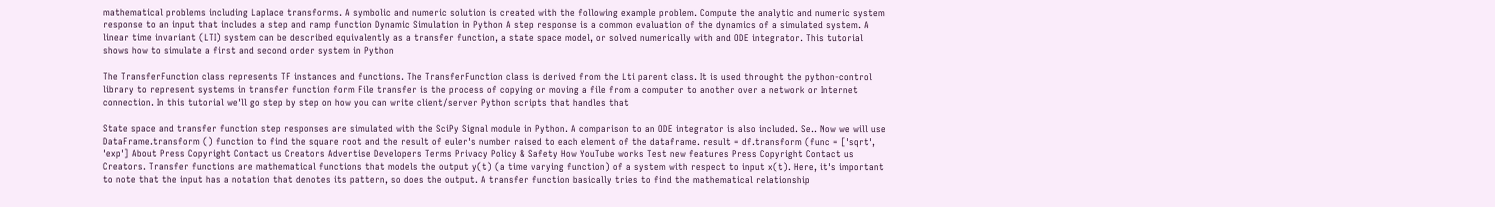mathematical problems including Laplace transforms. A symbolic and numeric solution is created with the following example problem. Compute the analytic and numeric system response to an input that includes a step and ramp function Dynamic Simulation in Python A step response is a common evaluation of the dynamics of a simulated system. A linear time invariant (LTI) system can be described equivalently as a transfer function, a state space model, or solved numerically with and ODE integrator. This tutorial shows how to simulate a first and second order system in Python

The TransferFunction class represents TF instances and functions. The TransferFunction class is derived from the Lti parent class. It is used throught the python-control library to represent systems in transfer function form File transfer is the process of copying or moving a file from a computer to another over a network or Internet connection. In this tutorial we'll go step by step on how you can write client/server Python scripts that handles that

State space and transfer function step responses are simulated with the SciPy Signal module in Python. A comparison to an ODE integrator is also included. Se.. Now we will use DataFrame.transform () function to find the square root and the result of euler's number raised to each element of the dataframe. result = df.transform (func = ['sqrt', 'exp'] About Press Copyright Contact us Creators Advertise Developers Terms Privacy Policy & Safety How YouTube works Test new features Press Copyright Contact us Creators. Transfer functions are mathematical functions that models the output y(t) (a time varying function) of a system with respect to input x(t). Here, it's important to note that the input has a notation that denotes its pattern, so does the output. A transfer function basically tries to find the mathematical relationship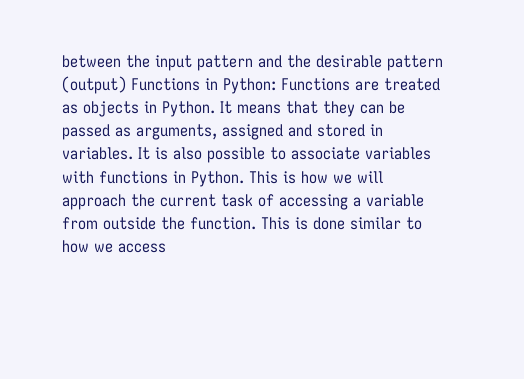between the input pattern and the desirable pattern (output) Functions in Python: Functions are treated as objects in Python. It means that they can be passed as arguments, assigned and stored in variables. It is also possible to associate variables with functions in Python. This is how we will approach the current task of accessing a variable from outside the function. This is done similar to how we access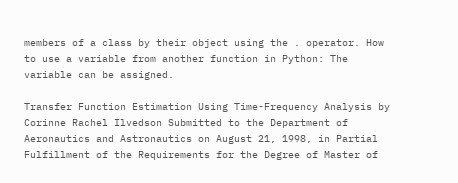members of a class by their object using the . operator. How to use a variable from another function in Python: The variable can be assigned.

Transfer Function Estimation Using Time-Frequency Analysis by Corinne Rachel Ilvedson Submitted to the Department of Aeronautics and Astronautics on August 21, 1998, in Partial Fulfillment of the Requirements for the Degree of Master of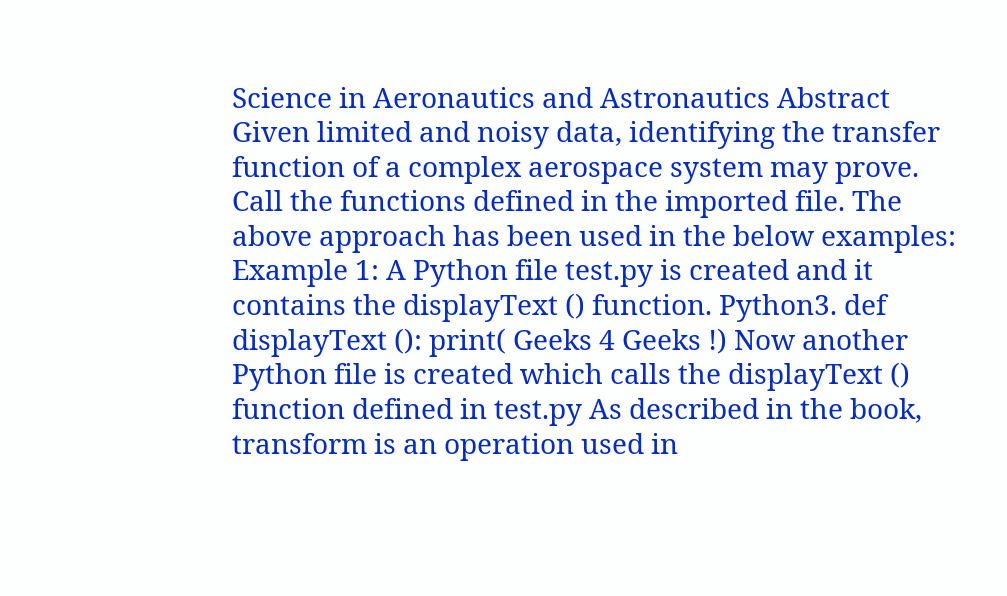Science in Aeronautics and Astronautics Abstract Given limited and noisy data, identifying the transfer function of a complex aerospace system may prove. Call the functions defined in the imported file. The above approach has been used in the below examples: Example 1: A Python file test.py is created and it contains the displayText () function. Python3. def displayText (): print( Geeks 4 Geeks !) Now another Python file is created which calls the displayText () function defined in test.py As described in the book, transform is an operation used in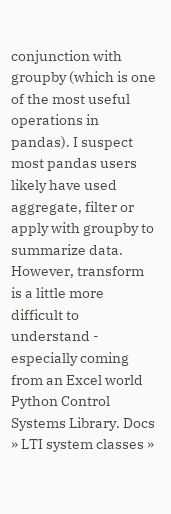conjunction with groupby (which is one of the most useful operations in pandas). I suspect most pandas users likely have used aggregate, filter or apply with groupby to summarize data. However, transform is a little more difficult to understand - especially coming from an Excel world Python Control Systems Library. Docs » LTI system classes »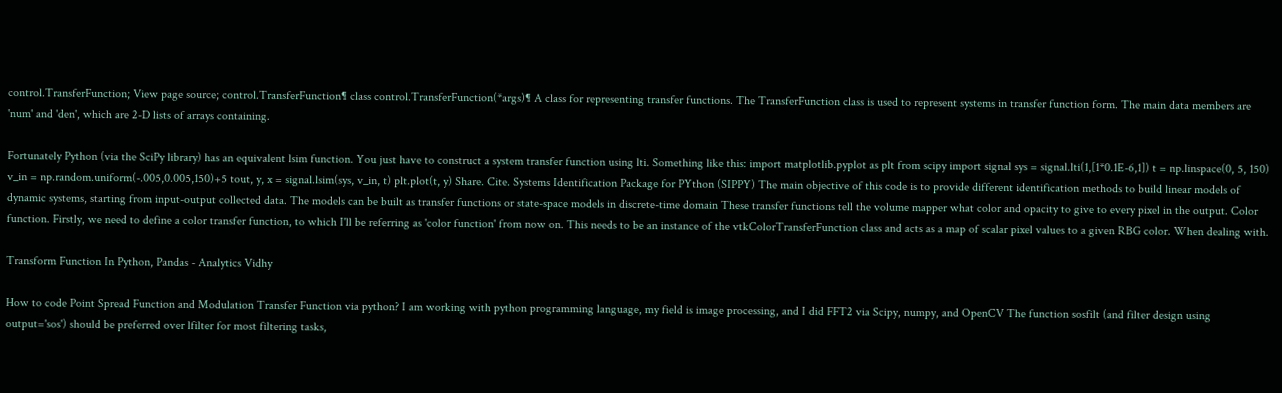control.TransferFunction; View page source; control.TransferFunction¶ class control.TransferFunction(*args)¶ A class for representing transfer functions. The TransferFunction class is used to represent systems in transfer function form. The main data members are 'num' and 'den', which are 2-D lists of arrays containing.

Fortunately Python (via the SciPy library) has an equivalent lsim function. You just have to construct a system transfer function using lti. Something like this: import matplotlib.pyplot as plt from scipy import signal sys = signal.lti(1,[1*0.1E-6,1]) t = np.linspace(0, 5, 150) v_in = np.random.uniform(-.005,0.005,150)+5 tout, y, x = signal.lsim(sys, v_in, t) plt.plot(t, y) Share. Cite. Systems Identification Package for PYthon (SIPPY) The main objective of this code is to provide different identification methods to build linear models of dynamic systems, starting from input-output collected data. The models can be built as transfer functions or state-space models in discrete-time domain These transfer functions tell the volume mapper what color and opacity to give to every pixel in the output. Color function. Firstly, we need to define a color transfer function, to which I'll be referring as 'color function' from now on. This needs to be an instance of the vtkColorTransferFunction class and acts as a map of scalar pixel values to a given RBG color. When dealing with.

Transform Function In Python, Pandas - Analytics Vidhy

How to code Point Spread Function and Modulation Transfer Function via python? I am working with python programming language, my field is image processing, and I did FFT2 via Scipy, numpy, and OpenCV The function sosfilt (and filter design using output='sos') should be preferred over lfilter for most filtering tasks,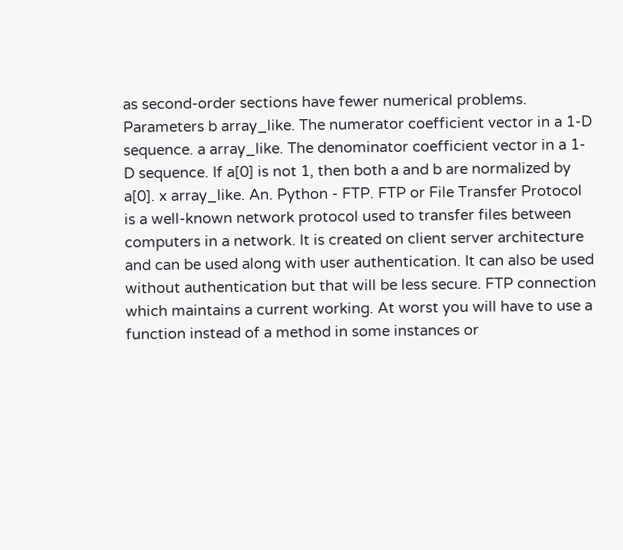as second-order sections have fewer numerical problems. Parameters b array_like. The numerator coefficient vector in a 1-D sequence. a array_like. The denominator coefficient vector in a 1-D sequence. If a[0] is not 1, then both a and b are normalized by a[0]. x array_like. An. Python - FTP. FTP or File Transfer Protocol is a well-known network protocol used to transfer files between computers in a network. It is created on client server architecture and can be used along with user authentication. It can also be used without authentication but that will be less secure. FTP connection which maintains a current working. At worst you will have to use a function instead of a method in some instances or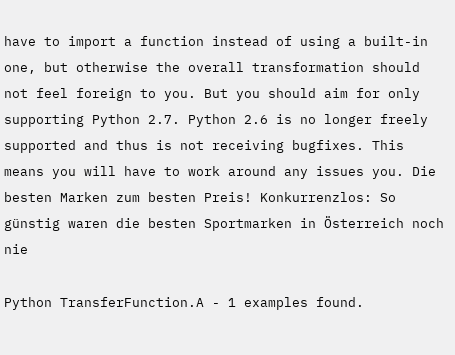have to import a function instead of using a built-in one, but otherwise the overall transformation should not feel foreign to you. But you should aim for only supporting Python 2.7. Python 2.6 is no longer freely supported and thus is not receiving bugfixes. This means you will have to work around any issues you. Die besten Marken zum besten Preis! Konkurrenzlos: So günstig waren die besten Sportmarken in Österreich noch nie

Python TransferFunction.A - 1 examples found.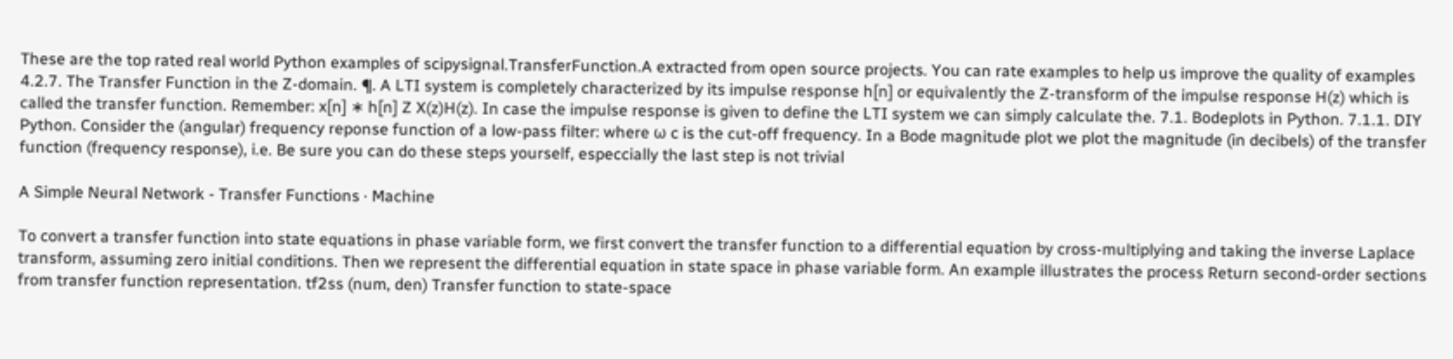These are the top rated real world Python examples of scipysignal.TransferFunction.A extracted from open source projects. You can rate examples to help us improve the quality of examples 4.2.7. The Transfer Function in the Z-domain. ¶. A LTI system is completely characterized by its impulse response h[n] or equivalently the Z-transform of the impulse response H(z) which is called the transfer function. Remember: x[n] ∗ h[n] Z X(z)H(z). In case the impulse response is given to define the LTI system we can simply calculate the. 7.1. Bodeplots in Python. 7.1.1. DIY Python. Consider the (angular) frequency reponse function of a low-pass filter: where ω c is the cut-off frequency. In a Bode magnitude plot we plot the magnitude (in decibels) of the transfer function (frequency response), i.e. Be sure you can do these steps yourself, especcially the last step is not trivial

A Simple Neural Network - Transfer Functions · Machine

To convert a transfer function into state equations in phase variable form, we first convert the transfer function to a differential equation by cross-multiplying and taking the inverse Laplace transform, assuming zero initial conditions. Then we represent the differential equation in state space in phase variable form. An example illustrates the process Return second-order sections from transfer function representation. tf2ss (num, den) Transfer function to state-space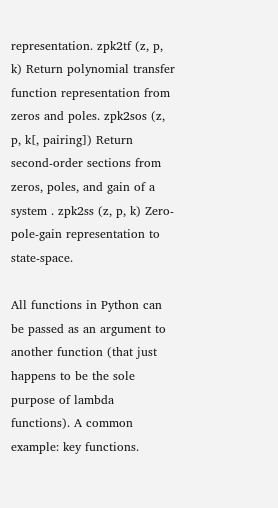representation. zpk2tf (z, p, k) Return polynomial transfer function representation from zeros and poles. zpk2sos (z, p, k[, pairing]) Return second-order sections from zeros, poles, and gain of a system . zpk2ss (z, p, k) Zero-pole-gain representation to state-space.

All functions in Python can be passed as an argument to another function (that just happens to be the sole purpose of lambda functions). A common example: key functions.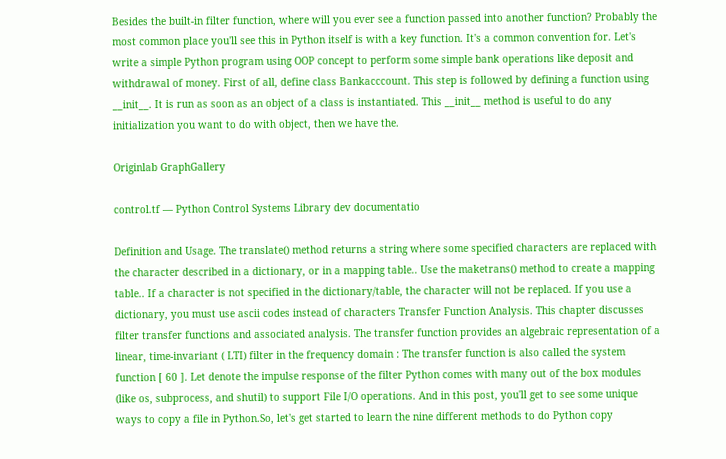Besides the built-in filter function, where will you ever see a function passed into another function? Probably the most common place you'll see this in Python itself is with a key function. It's a common convention for. Let's write a simple Python program using OOP concept to perform some simple bank operations like deposit and withdrawal of money. First of all, define class Bankacccount. This step is followed by defining a function using __init__. It is run as soon as an object of a class is instantiated. This __init__ method is useful to do any initialization you want to do with object, then we have the.

Originlab GraphGallery

control.tf — Python Control Systems Library dev documentatio

Definition and Usage. The translate() method returns a string where some specified characters are replaced with the character described in a dictionary, or in a mapping table.. Use the maketrans() method to create a mapping table.. If a character is not specified in the dictionary/table, the character will not be replaced. If you use a dictionary, you must use ascii codes instead of characters Transfer Function Analysis. This chapter discusses filter transfer functions and associated analysis. The transfer function provides an algebraic representation of a linear, time-invariant ( LTI) filter in the frequency domain : The transfer function is also called the system function [ 60 ]. Let denote the impulse response of the filter Python comes with many out of the box modules (like os, subprocess, and shutil) to support File I/O operations. And in this post, you'll get to see some unique ways to copy a file in Python.So, let's get started to learn the nine different methods to do Python copy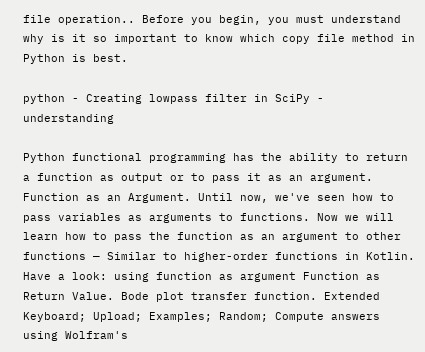file operation.. Before you begin, you must understand why is it so important to know which copy file method in Python is best.

python - Creating lowpass filter in SciPy - understanding

Python functional programming has the ability to return a function as output or to pass it as an argument. Function as an Argument. Until now, we've seen how to pass variables as arguments to functions. Now we will learn how to pass the function as an argument to other functions — Similar to higher-order functions in Kotlin. Have a look: using function as argument Function as Return Value. Bode plot transfer function. Extended Keyboard; Upload; Examples; Random; Compute answers using Wolfram's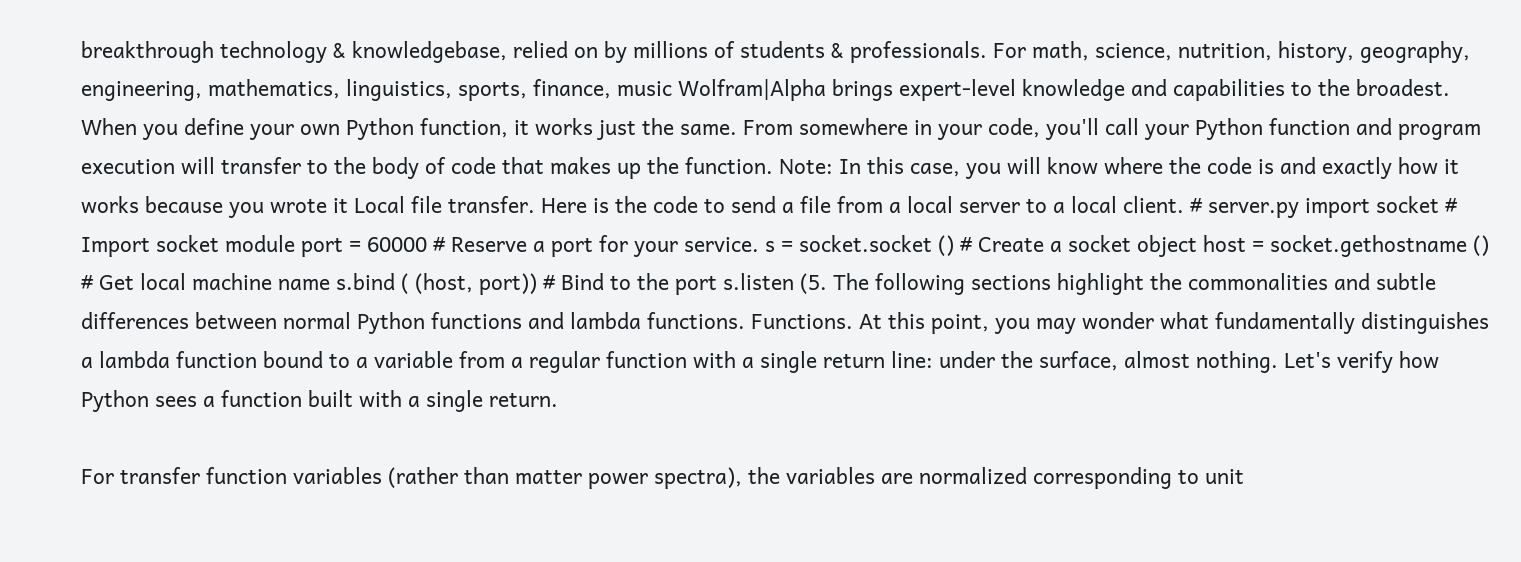breakthrough technology & knowledgebase, relied on by millions of students & professionals. For math, science, nutrition, history, geography, engineering, mathematics, linguistics, sports, finance, music Wolfram|Alpha brings expert-level knowledge and capabilities to the broadest. When you define your own Python function, it works just the same. From somewhere in your code, you'll call your Python function and program execution will transfer to the body of code that makes up the function. Note: In this case, you will know where the code is and exactly how it works because you wrote it Local file transfer. Here is the code to send a file from a local server to a local client. # server.py import socket # Import socket module port = 60000 # Reserve a port for your service. s = socket.socket () # Create a socket object host = socket.gethostname () # Get local machine name s.bind ( (host, port)) # Bind to the port s.listen (5. The following sections highlight the commonalities and subtle differences between normal Python functions and lambda functions. Functions. At this point, you may wonder what fundamentally distinguishes a lambda function bound to a variable from a regular function with a single return line: under the surface, almost nothing. Let's verify how Python sees a function built with a single return.

For transfer function variables (rather than matter power spectra), the variables are normalized corresponding to unit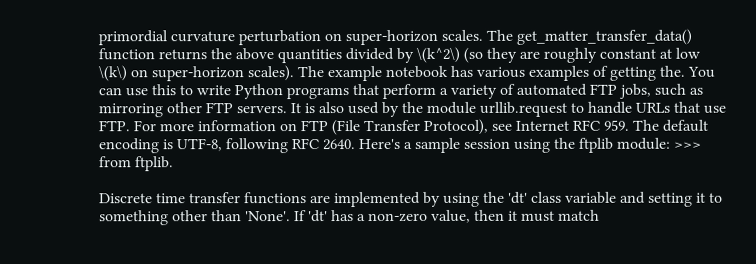primordial curvature perturbation on super-horizon scales. The get_matter_transfer_data() function returns the above quantities divided by \(k^2\) (so they are roughly constant at low \(k\) on super-horizon scales). The example notebook has various examples of getting the. You can use this to write Python programs that perform a variety of automated FTP jobs, such as mirroring other FTP servers. It is also used by the module urllib.request to handle URLs that use FTP. For more information on FTP (File Transfer Protocol), see Internet RFC 959. The default encoding is UTF-8, following RFC 2640. Here's a sample session using the ftplib module: >>> from ftplib.

Discrete time transfer functions are implemented by using the 'dt' class variable and setting it to something other than 'None'. If 'dt' has a non-zero value, then it must match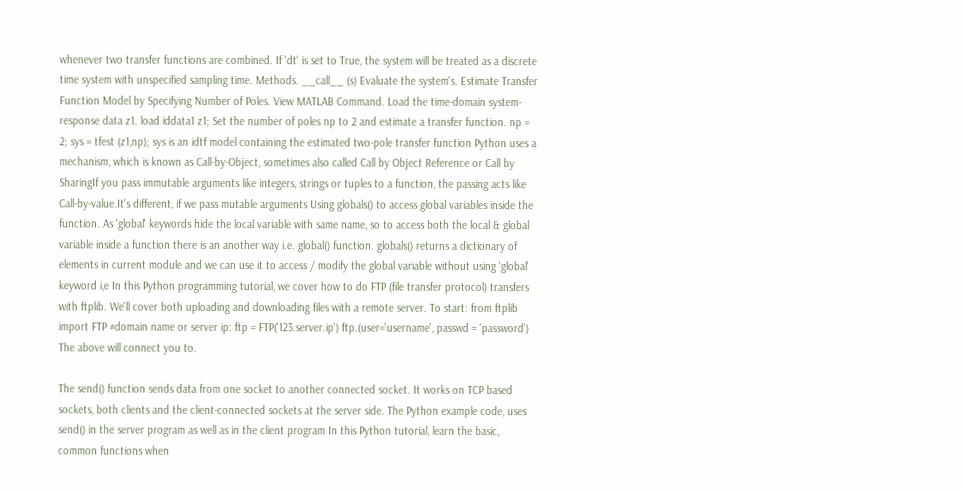whenever two transfer functions are combined. If 'dt' is set to True, the system will be treated as a discrete time system with unspecified sampling time. Methods. __call__ (s) Evaluate the system's. Estimate Transfer Function Model by Specifying Number of Poles. View MATLAB Command. Load the time-domain system-response data z1. load iddata1 z1; Set the number of poles np to 2 and estimate a transfer function. np = 2; sys = tfest (z1,np); sys is an idtf model containing the estimated two-pole transfer function Python uses a mechanism, which is known as Call-by-Object, sometimes also called Call by Object Reference or Call by SharingIf you pass immutable arguments like integers, strings or tuples to a function, the passing acts like Call-by-value.It's different, if we pass mutable arguments Using globals() to access global variables inside the function. As 'global' keywords hide the local variable with same name, so to access both the local & global variable inside a function there is an another way i.e. global() function. globals() returns a dictionary of elements in current module and we can use it to access / modify the global variable without using 'global' keyword i,e In this Python programming tutorial, we cover how to do FTP (file transfer protocol) transfers with ftplib. We'll cover both uploading and downloading files with a remote server. To start: from ftplib import FTP #domain name or server ip: ftp = FTP('123.server.ip') ftp.(user='username', passwd = 'password') The above will connect you to.

The send() function sends data from one socket to another connected socket. It works on TCP based sockets, both clients and the client-connected sockets at the server side. The Python example code, uses send() in the server program as well as in the client program In this Python tutorial, learn the basic, common functions when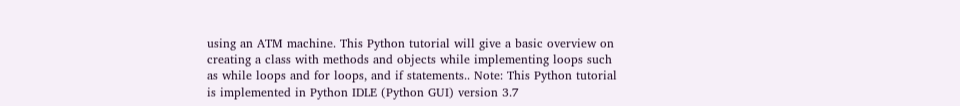using an ATM machine. This Python tutorial will give a basic overview on creating a class with methods and objects while implementing loops such as while loops and for loops, and if statements.. Note: This Python tutorial is implemented in Python IDLE (Python GUI) version 3.7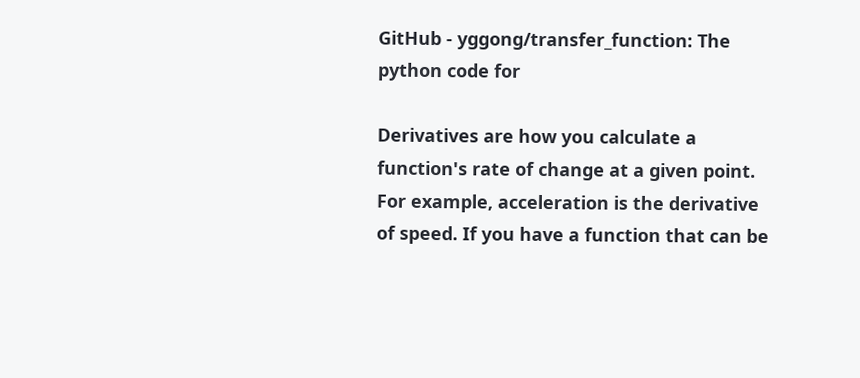GitHub - yggong/transfer_function: The python code for

Derivatives are how you calculate a function's rate of change at a given point. For example, acceleration is the derivative of speed. If you have a function that can be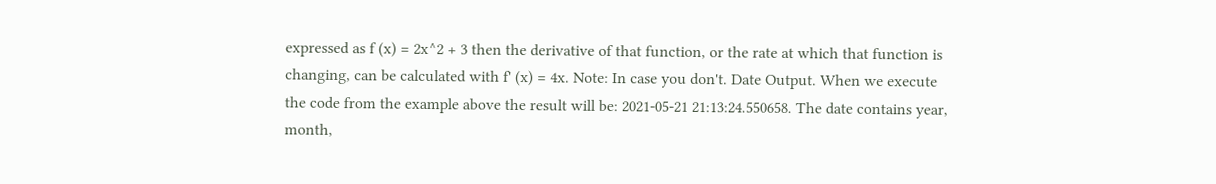expressed as f (x) = 2x^2 + 3 then the derivative of that function, or the rate at which that function is changing, can be calculated with f' (x) = 4x. Note: In case you don't. Date Output. When we execute the code from the example above the result will be: 2021-05-21 21:13:24.550658. The date contains year, month,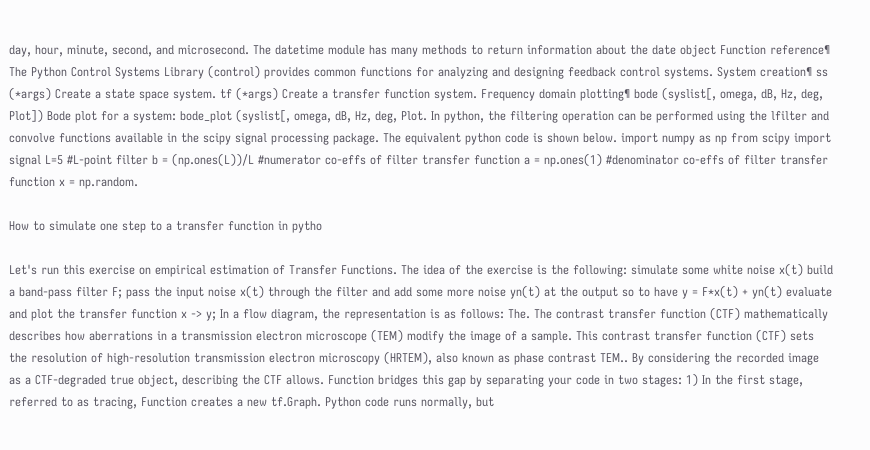day, hour, minute, second, and microsecond. The datetime module has many methods to return information about the date object Function reference¶ The Python Control Systems Library (control) provides common functions for analyzing and designing feedback control systems. System creation¶ ss (*args) Create a state space system. tf (*args) Create a transfer function system. Frequency domain plotting¶ bode (syslist[, omega, dB, Hz, deg, Plot]) Bode plot for a system: bode_plot (syslist[, omega, dB, Hz, deg, Plot. In python, the filtering operation can be performed using the lfilter and convolve functions available in the scipy signal processing package. The equivalent python code is shown below. import numpy as np from scipy import signal L=5 #L-point filter b = (np.ones(L))/L #numerator co-effs of filter transfer function a = np.ones(1) #denominator co-effs of filter transfer function x = np.random.

How to simulate one step to a transfer function in pytho

Let's run this exercise on empirical estimation of Transfer Functions. The idea of the exercise is the following: simulate some white noise x(t) build a band-pass filter F; pass the input noise x(t) through the filter and add some more noise yn(t) at the output so to have y = F*x(t) + yn(t) evaluate and plot the transfer function x -> y; In a flow diagram, the representation is as follows: The. The contrast transfer function (CTF) mathematically describes how aberrations in a transmission electron microscope (TEM) modify the image of a sample. This contrast transfer function (CTF) sets the resolution of high-resolution transmission electron microscopy (HRTEM), also known as phase contrast TEM.. By considering the recorded image as a CTF-degraded true object, describing the CTF allows. Function bridges this gap by separating your code in two stages: 1) In the first stage, referred to as tracing, Function creates a new tf.Graph. Python code runs normally, but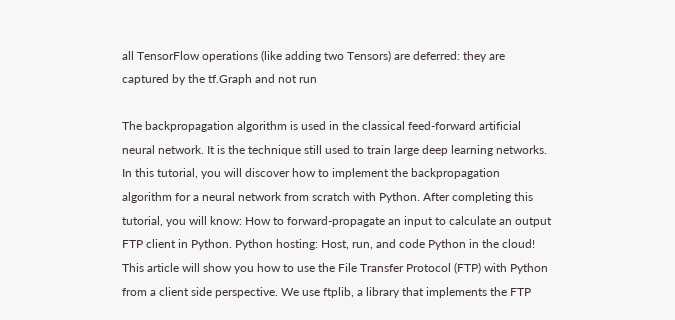all TensorFlow operations (like adding two Tensors) are deferred: they are captured by the tf.Graph and not run

The backpropagation algorithm is used in the classical feed-forward artificial neural network. It is the technique still used to train large deep learning networks. In this tutorial, you will discover how to implement the backpropagation algorithm for a neural network from scratch with Python. After completing this tutorial, you will know: How to forward-propagate an input to calculate an output FTP client in Python. Python hosting: Host, run, and code Python in the cloud! This article will show you how to use the File Transfer Protocol (FTP) with Python from a client side perspective. We use ftplib, a library that implements the FTP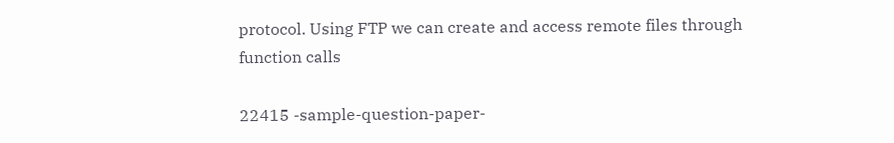protocol. Using FTP we can create and access remote files through function calls

22415 -sample-question-paper-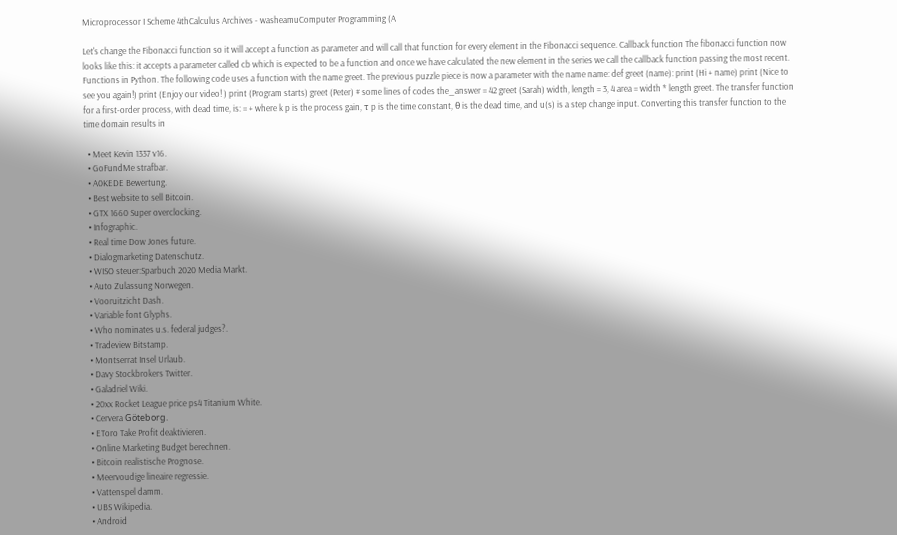Microprocessor I Scheme 4thCalculus Archives - washeamuComputer Programming (A

Let's change the Fibonacci function so it will accept a function as parameter and will call that function for every element in the Fibonacci sequence. Callback function The fibonacci function now looks like this: it accepts a parameter called cb which is expected to be a function and once we have calculated the new element in the series we call the callback function passing the most recent. Functions in Python. The following code uses a function with the name greet. The previous puzzle piece is now a parameter with the name name: def greet (name): print (Hi + name) print (Nice to see you again!) print (Enjoy our video! ) print (Program starts) greet (Peter) # some lines of codes the_answer = 42 greet (Sarah) width, length = 3, 4 area = width * length greet. The transfer function for a first-order process, with dead time, is: = + where k p is the process gain, τ p is the time constant, θ is the dead time, and u(s) is a step change input. Converting this transfer function to the time domain results in

  • Meet Kevin 1337 v16.
  • GoFundMe strafbar.
  • A0KEDE Bewertung.
  • Best website to sell Bitcoin.
  • GTX 1660 Super overclocking.
  • Infographic.
  • Real time Dow Jones future.
  • Dialogmarketing Datenschutz.
  • WISO steuer:Sparbuch 2020 Media Markt.
  • Auto Zulassung Norwegen.
  • Vooruitzicht Dash.
  • Variable font Glyphs.
  • Who nominates u.s. federal judges?.
  • Tradeview Bitstamp.
  • Montserrat Insel Urlaub.
  • Davy Stockbrokers Twitter.
  • Galadriel Wiki.
  • 20xx Rocket League price ps4 Titanium White.
  • Cervera Göteborg.
  • EToro Take Profit deaktivieren.
  • Online Marketing Budget berechnen.
  • Bitcoin realistische Prognose.
  • Meervoudige lineaire regressie.
  • Vattenspel damm.
  • UBS Wikipedia.
  • Android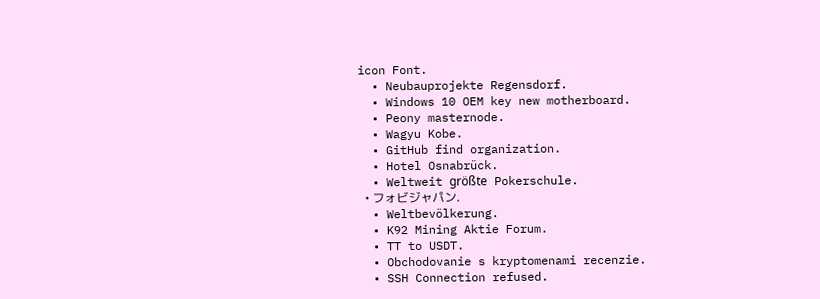icon Font.
  • Neubauprojekte Regensdorf.
  • Windows 10 OEM key new motherboard.
  • Peony masternode.
  • Wagyu Kobe.
  • GitHub find organization.
  • Hotel Osnabrück.
  • Weltweit größte Pokerschule.
  • フォビジャパン.
  • Weltbevölkerung.
  • K92 Mining Aktie Forum.
  • TT to USDT.
  • Obchodovanie s kryptomenami recenzie.
  • SSH Connection refused.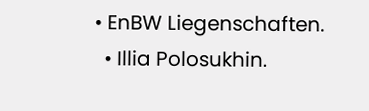• EnBW Liegenschaften.
  • Illia Polosukhin.